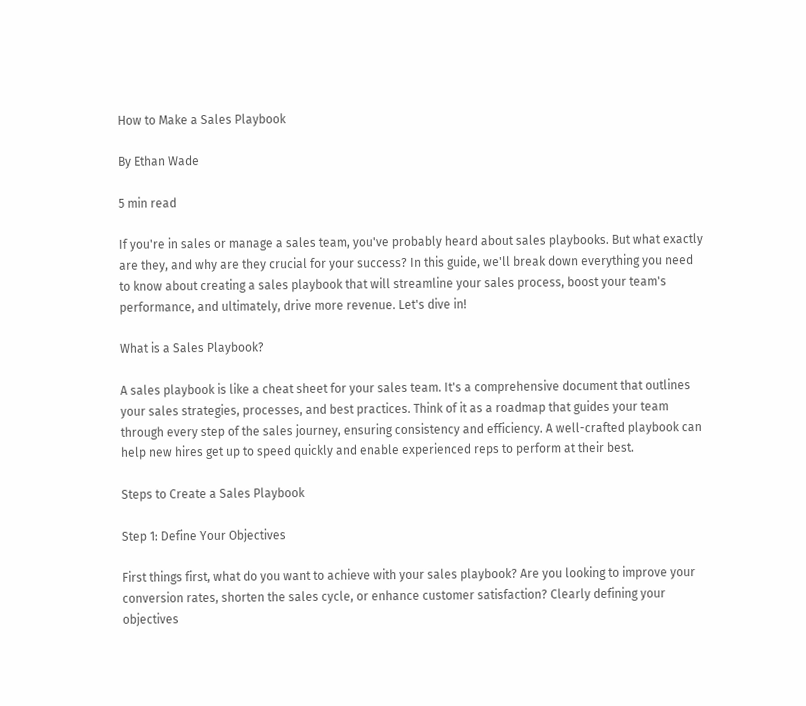How to Make a Sales Playbook

By Ethan Wade

5 min read

If you're in sales or manage a sales team, you've probably heard about sales playbooks. But what exactly are they, and why are they crucial for your success? In this guide, we'll break down everything you need to know about creating a sales playbook that will streamline your sales process, boost your team's performance, and ultimately, drive more revenue. Let's dive in!

What is a Sales Playbook?

A sales playbook is like a cheat sheet for your sales team. It's a comprehensive document that outlines your sales strategies, processes, and best practices. Think of it as a roadmap that guides your team through every step of the sales journey, ensuring consistency and efficiency. A well-crafted playbook can help new hires get up to speed quickly and enable experienced reps to perform at their best.

Steps to Create a Sales Playbook

Step 1: Define Your Objectives

First things first, what do you want to achieve with your sales playbook? Are you looking to improve your conversion rates, shorten the sales cycle, or enhance customer satisfaction? Clearly defining your objectives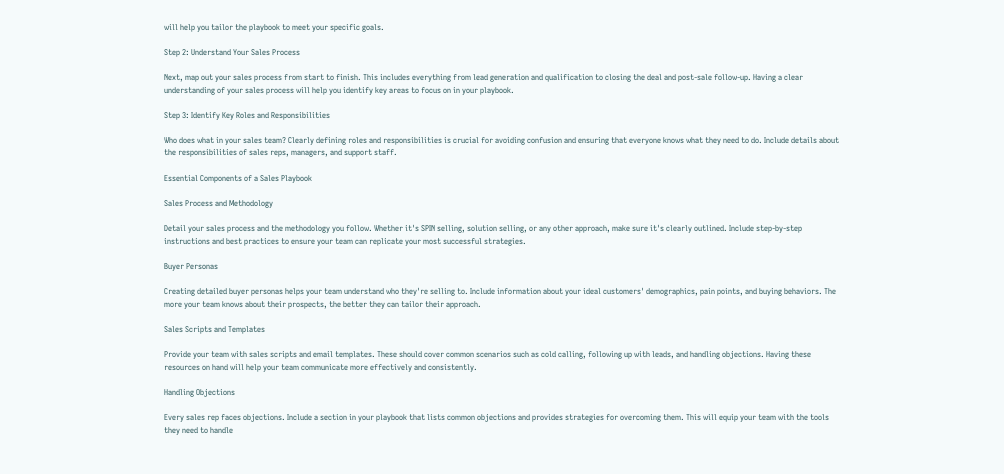will help you tailor the playbook to meet your specific goals.

Step 2: Understand Your Sales Process

Next, map out your sales process from start to finish. This includes everything from lead generation and qualification to closing the deal and post-sale follow-up. Having a clear understanding of your sales process will help you identify key areas to focus on in your playbook.

Step 3: Identify Key Roles and Responsibilities

Who does what in your sales team? Clearly defining roles and responsibilities is crucial for avoiding confusion and ensuring that everyone knows what they need to do. Include details about the responsibilities of sales reps, managers, and support staff.

Essential Components of a Sales Playbook

Sales Process and Methodology

Detail your sales process and the methodology you follow. Whether it's SPIN selling, solution selling, or any other approach, make sure it's clearly outlined. Include step-by-step instructions and best practices to ensure your team can replicate your most successful strategies.

Buyer Personas

Creating detailed buyer personas helps your team understand who they're selling to. Include information about your ideal customers' demographics, pain points, and buying behaviors. The more your team knows about their prospects, the better they can tailor their approach.

Sales Scripts and Templates

Provide your team with sales scripts and email templates. These should cover common scenarios such as cold calling, following up with leads, and handling objections. Having these resources on hand will help your team communicate more effectively and consistently.

Handling Objections

Every sales rep faces objections. Include a section in your playbook that lists common objections and provides strategies for overcoming them. This will equip your team with the tools they need to handle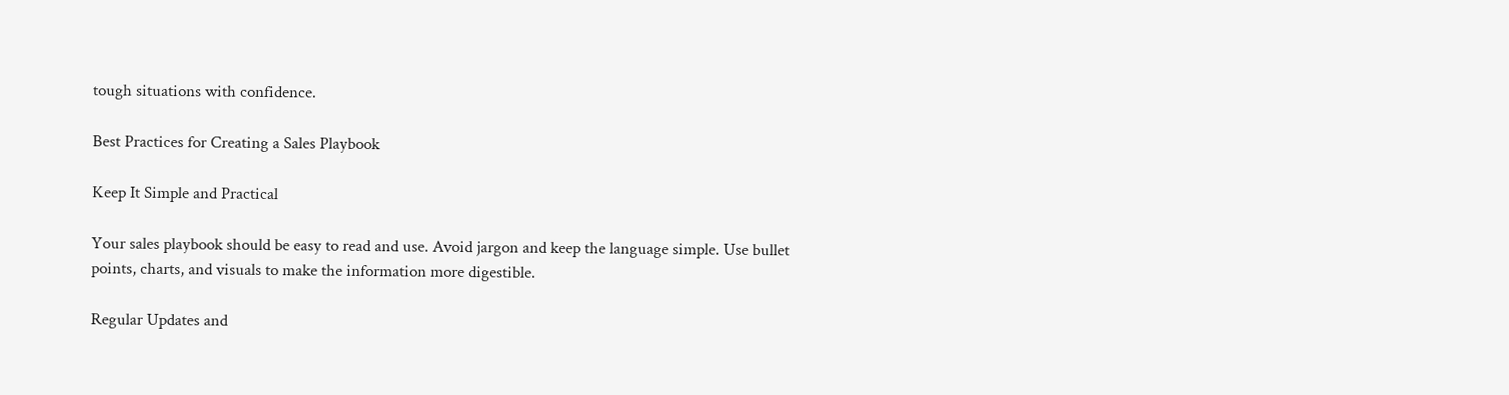tough situations with confidence.

Best Practices for Creating a Sales Playbook

Keep It Simple and Practical

Your sales playbook should be easy to read and use. Avoid jargon and keep the language simple. Use bullet points, charts, and visuals to make the information more digestible.

Regular Updates and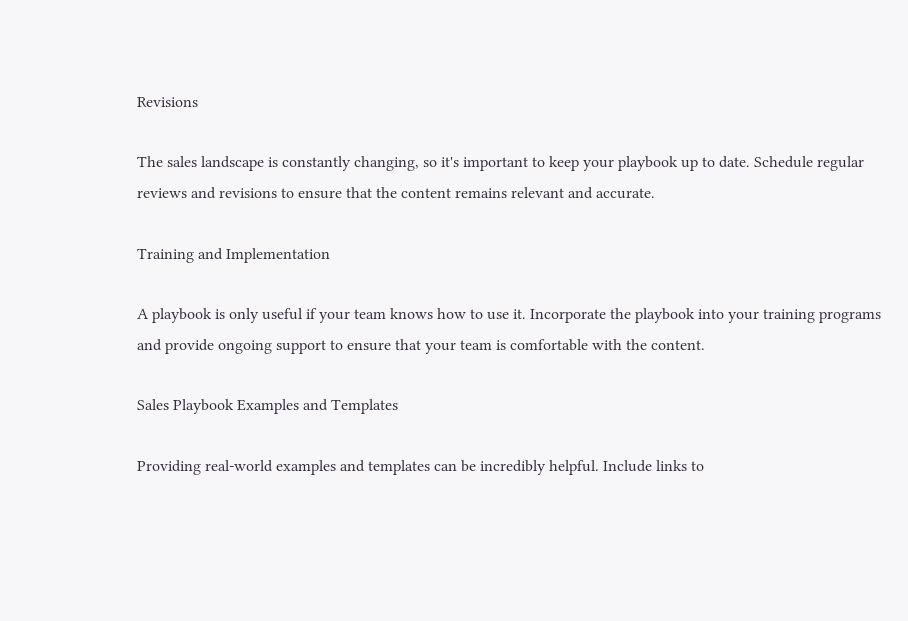Revisions

The sales landscape is constantly changing, so it's important to keep your playbook up to date. Schedule regular reviews and revisions to ensure that the content remains relevant and accurate.

Training and Implementation

A playbook is only useful if your team knows how to use it. Incorporate the playbook into your training programs and provide ongoing support to ensure that your team is comfortable with the content.

Sales Playbook Examples and Templates

Providing real-world examples and templates can be incredibly helpful. Include links to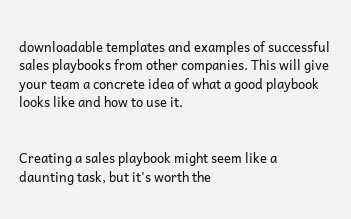downloadable templates and examples of successful sales playbooks from other companies. This will give your team a concrete idea of what a good playbook looks like and how to use it.


Creating a sales playbook might seem like a daunting task, but it's worth the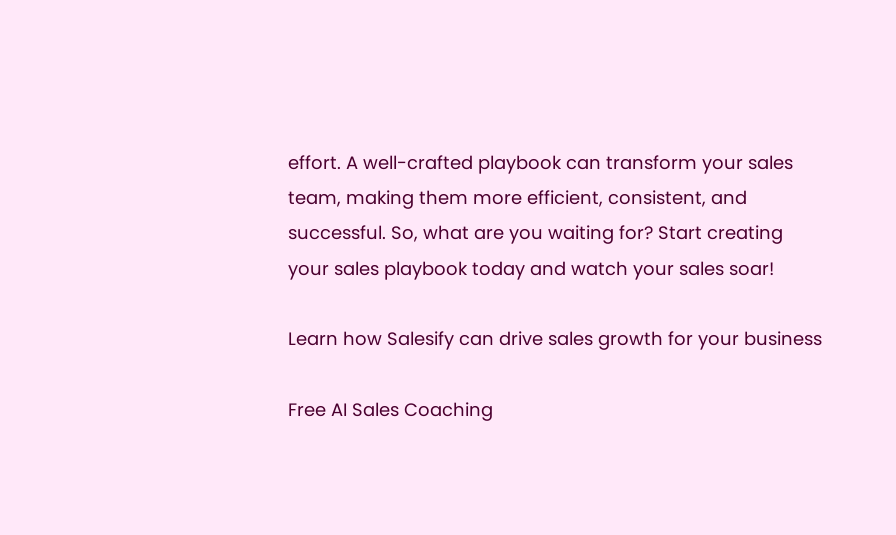effort. A well-crafted playbook can transform your sales team, making them more efficient, consistent, and successful. So, what are you waiting for? Start creating your sales playbook today and watch your sales soar!

Learn how Salesify can drive sales growth for your business

Free AI Sales Coaching